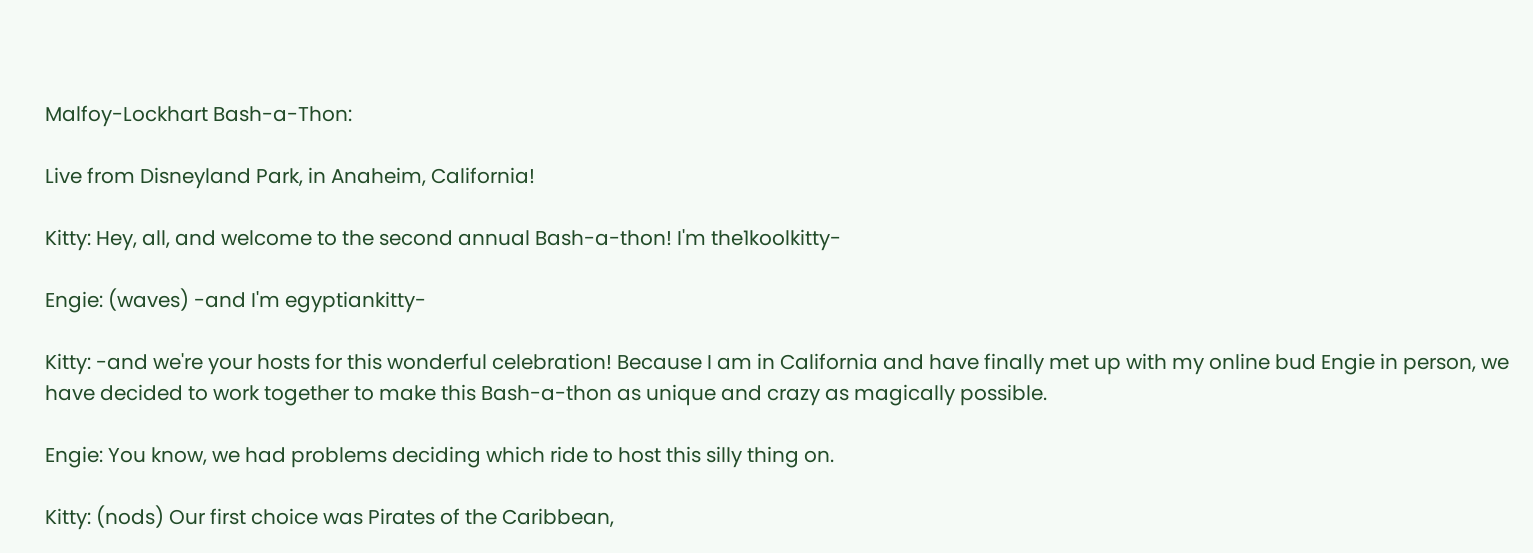Malfoy-Lockhart Bash-a-Thon:

Live from Disneyland Park, in Anaheim, California!

Kitty: Hey, all, and welcome to the second annual Bash-a-thon! I'm the1koolkitty-

Engie: (waves) -and I'm egyptiankitty-

Kitty: -and we're your hosts for this wonderful celebration! Because I am in California and have finally met up with my online bud Engie in person, we have decided to work together to make this Bash-a-thon as unique and crazy as magically possible.

Engie: You know, we had problems deciding which ride to host this silly thing on.

Kitty: (nods) Our first choice was Pirates of the Caribbean,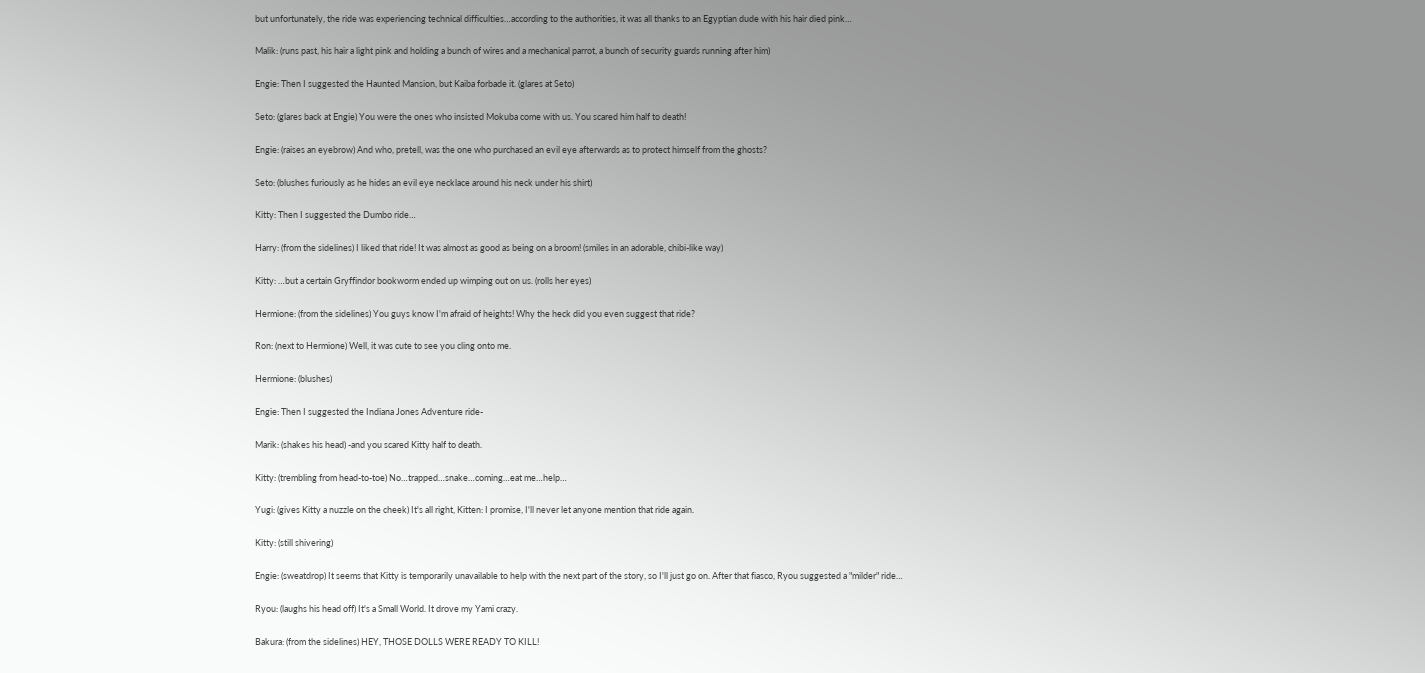but unfortunately, the ride was experiencing technical difficulties…according to the authorities, it was all thanks to an Egyptian dude with his hair died pink…

Malik: (runs past, his hair a light pink and holding a bunch of wires and a mechanical parrot, a bunch of security guards running after him)

Engie: Then I suggested the Haunted Mansion, but Kaiba forbade it. (glares at Seto)

Seto: (glares back at Engie) You were the ones who insisted Mokuba come with us. You scared him half to death!

Engie: (raises an eyebrow) And who, pretell, was the one who purchased an evil eye afterwards as to protect himself from the ghosts?

Seto: (blushes furiously as he hides an evil eye necklace around his neck under his shirt)

Kitty: Then I suggested the Dumbo ride…

Harry: (from the sidelines) I liked that ride! It was almost as good as being on a broom! (smiles in an adorable, chibi-like way)

Kitty: …but a certain Gryffindor bookworm ended up wimping out on us. (rolls her eyes)

Hermione: (from the sidelines) You guys know I'm afraid of heights! Why the heck did you even suggest that ride?

Ron: (next to Hermione) Well, it was cute to see you cling onto me.

Hermione: (blushes)

Engie: Then I suggested the Indiana Jones Adventure ride-

Marik: (shakes his head) -and you scared Kitty half to death.

Kitty: (trembling from head-to-toe) No…trapped…snake…coming…eat me…help…

Yugi: (gives Kitty a nuzzle on the cheek) It's all right, Kitten: I promise, I'll never let anyone mention that ride again.

Kitty: (still shivering)

Engie: (sweatdrop) It seems that Kitty is temporarily unavailable to help with the next part of the story, so I'll just go on. After that fiasco, Ryou suggested a "milder" ride…

Ryou: (laughs his head off) It's a Small World. It drove my Yami crazy.

Bakura: (from the sidelines) HEY, THOSE DOLLS WERE READY TO KILL!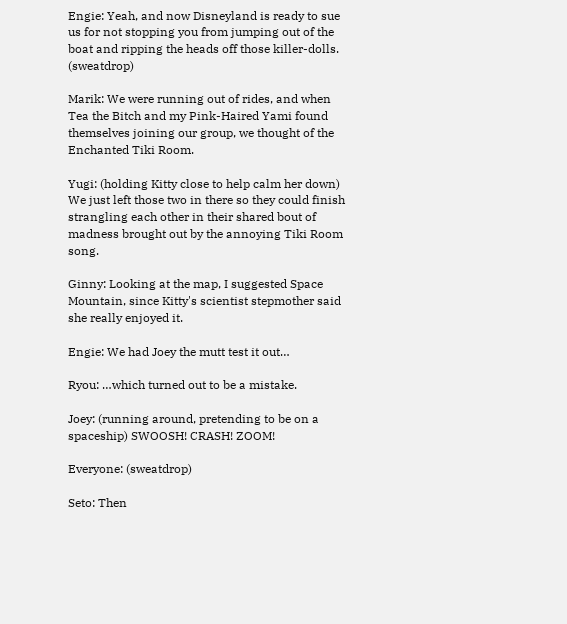Engie: Yeah, and now Disneyland is ready to sue us for not stopping you from jumping out of the boat and ripping the heads off those killer-dolls. (sweatdrop)

Marik: We were running out of rides, and when Tea the Bitch and my Pink-Haired Yami found themselves joining our group, we thought of the Enchanted Tiki Room.

Yugi: (holding Kitty close to help calm her down) We just left those two in there so they could finish strangling each other in their shared bout of madness brought out by the annoying Tiki Room song.

Ginny: Looking at the map, I suggested Space Mountain, since Kitty's scientist stepmother said she really enjoyed it.

Engie: We had Joey the mutt test it out…

Ryou: …which turned out to be a mistake.

Joey: (running around, pretending to be on a spaceship) SWOOSH! CRASH! ZOOM!

Everyone: (sweatdrop)

Seto: Then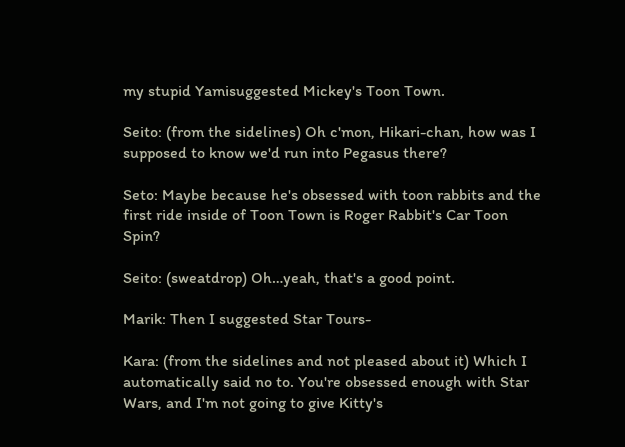my stupid Yamisuggested Mickey's Toon Town.

Seito: (from the sidelines) Oh c'mon, Hikari-chan, how was I supposed to know we'd run into Pegasus there?

Seto: Maybe because he's obsessed with toon rabbits and the first ride inside of Toon Town is Roger Rabbit's Car Toon Spin?

Seito: (sweatdrop) Oh…yeah, that's a good point.

Marik: Then I suggested Star Tours-

Kara: (from the sidelines and not pleased about it) Which I automatically said no to. You're obsessed enough with Star Wars, and I'm not going to give Kitty's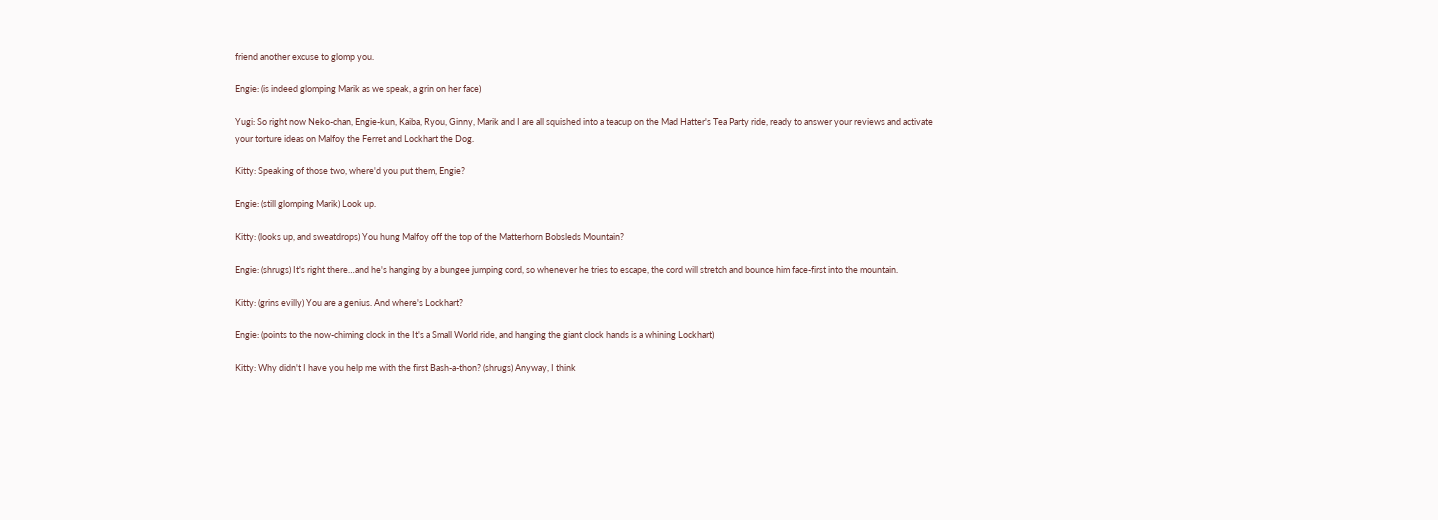friend another excuse to glomp you.

Engie: (is indeed glomping Marik as we speak, a grin on her face)

Yugi: So right now Neko-chan, Engie-kun, Kaiba, Ryou, Ginny, Marik and I are all squished into a teacup on the Mad Hatter's Tea Party ride, ready to answer your reviews and activate your torture ideas on Malfoy the Ferret and Lockhart the Dog.

Kitty: Speaking of those two, where'd you put them, Engie?

Engie: (still glomping Marik) Look up.

Kitty: (looks up, and sweatdrops) You hung Malfoy off the top of the Matterhorn Bobsleds Mountain?

Engie: (shrugs) It's right there…and he's hanging by a bungee jumping cord, so whenever he tries to escape, the cord will stretch and bounce him face-first into the mountain.

Kitty: (grins evilly) You are a genius. And where's Lockhart?

Engie: (points to the now-chiming clock in the It's a Small World ride, and hanging the giant clock hands is a whining Lockhart)

Kitty: Why didn't I have you help me with the first Bash-a-thon? (shrugs) Anyway, I think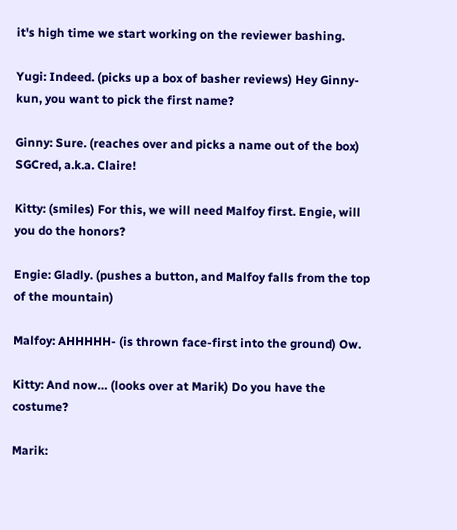it's high time we start working on the reviewer bashing.

Yugi: Indeed. (picks up a box of basher reviews) Hey Ginny-kun, you want to pick the first name?

Ginny: Sure. (reaches over and picks a name out of the box) SGCred, a.k.a. Claire!

Kitty: (smiles) For this, we will need Malfoy first. Engie, will you do the honors?

Engie: Gladly. (pushes a button, and Malfoy falls from the top of the mountain)

Malfoy: AHHHHH- (is thrown face-first into the ground) Ow.

Kitty: And now… (looks over at Marik) Do you have the costume?

Marik: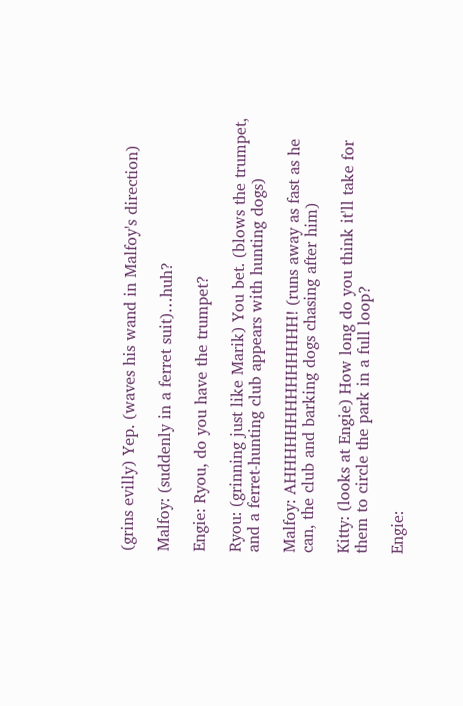(grins evilly) Yep. (waves his wand in Malfoy's direction)

Malfoy: (suddenly in a ferret suit)…huh?

Engie: Ryou, do you have the trumpet?

Ryou: (grinning just like Marik) You bet. (blows the trumpet, and a ferret-hunting club appears with hunting dogs)

Malfoy: AHHHHHHHHHHHHHH! (runs away as fast as he can, the club and barking dogs chasing after him)

Kitty: (looks at Engie) How long do you think it'll take for them to circle the park in a full loop?

Engie: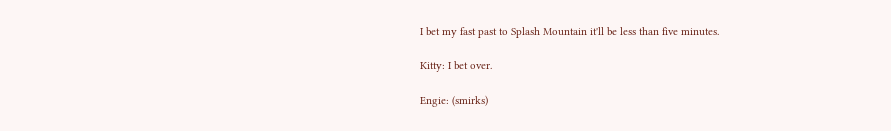I bet my fast past to Splash Mountain it'll be less than five minutes.

Kitty: I bet over.

Engie: (smirks)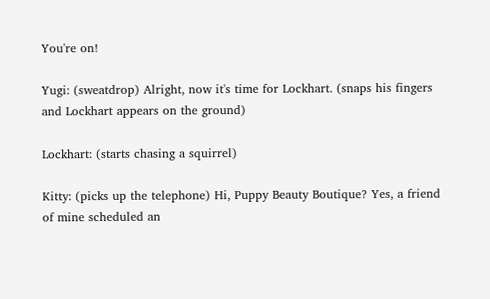You're on!

Yugi: (sweatdrop) Alright, now it's time for Lockhart. (snaps his fingers and Lockhart appears on the ground)

Lockhart: (starts chasing a squirrel)

Kitty: (picks up the telephone) Hi, Puppy Beauty Boutique? Yes, a friend of mine scheduled an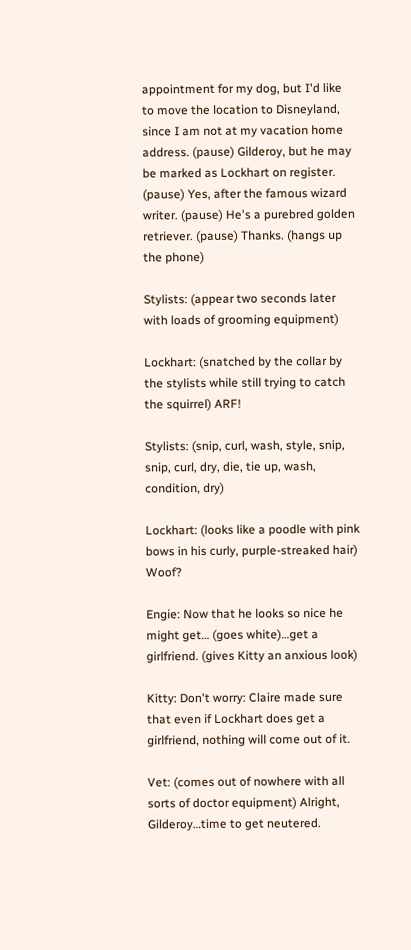appointment for my dog, but I'd like to move the location to Disneyland, since I am not at my vacation home address. (pause) Gilderoy, but he may be marked as Lockhart on register. (pause) Yes, after the famous wizard writer. (pause) He's a purebred golden retriever. (pause) Thanks. (hangs up the phone)

Stylists: (appear two seconds later with loads of grooming equipment)

Lockhart: (snatched by the collar by the stylists while still trying to catch the squirrel) ARF!

Stylists: (snip, curl, wash, style, snip, snip, curl, dry, die, tie up, wash, condition, dry)

Lockhart: (looks like a poodle with pink bows in his curly, purple-streaked hair) Woof?

Engie: Now that he looks so nice he might get… (goes white)…get a girlfriend. (gives Kitty an anxious look)

Kitty: Don't worry: Claire made sure that even if Lockhart does get a girlfriend, nothing will come out of it.

Vet: (comes out of nowhere with all sorts of doctor equipment) Alright, Gilderoy…time to get neutered.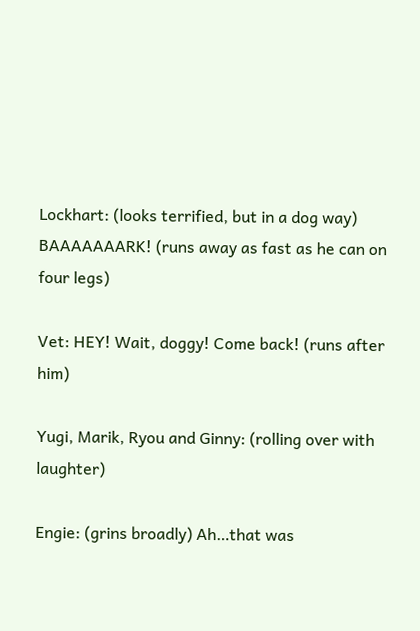Lockhart: (looks terrified, but in a dog way) BAAAAAAARK! (runs away as fast as he can on four legs)

Vet: HEY! Wait, doggy! Come back! (runs after him)

Yugi, Marik, Ryou and Ginny: (rolling over with laughter)

Engie: (grins broadly) Ah…that was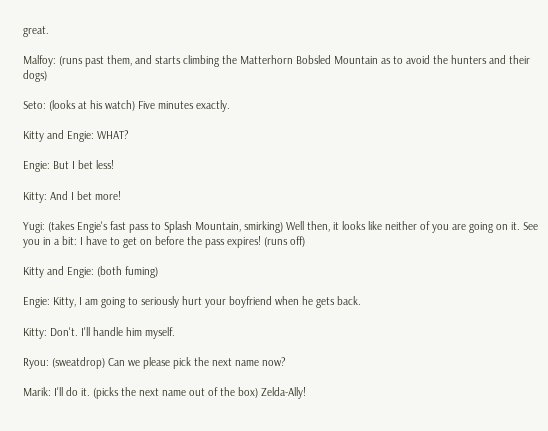great.

Malfoy: (runs past them, and starts climbing the Matterhorn Bobsled Mountain as to avoid the hunters and their dogs)

Seto: (looks at his watch) Five minutes exactly.

Kitty and Engie: WHAT?

Engie: But I bet less!

Kitty: And I bet more!

Yugi: (takes Engie's fast pass to Splash Mountain, smirking) Well then, it looks like neither of you are going on it. See you in a bit: I have to get on before the pass expires! (runs off)

Kitty and Engie: (both fuming)

Engie: Kitty, I am going to seriously hurt your boyfriend when he gets back.

Kitty: Don't. I'll handle him myself.

Ryou: (sweatdrop) Can we please pick the next name now?

Marik: I'll do it. (picks the next name out of the box) Zelda-Ally!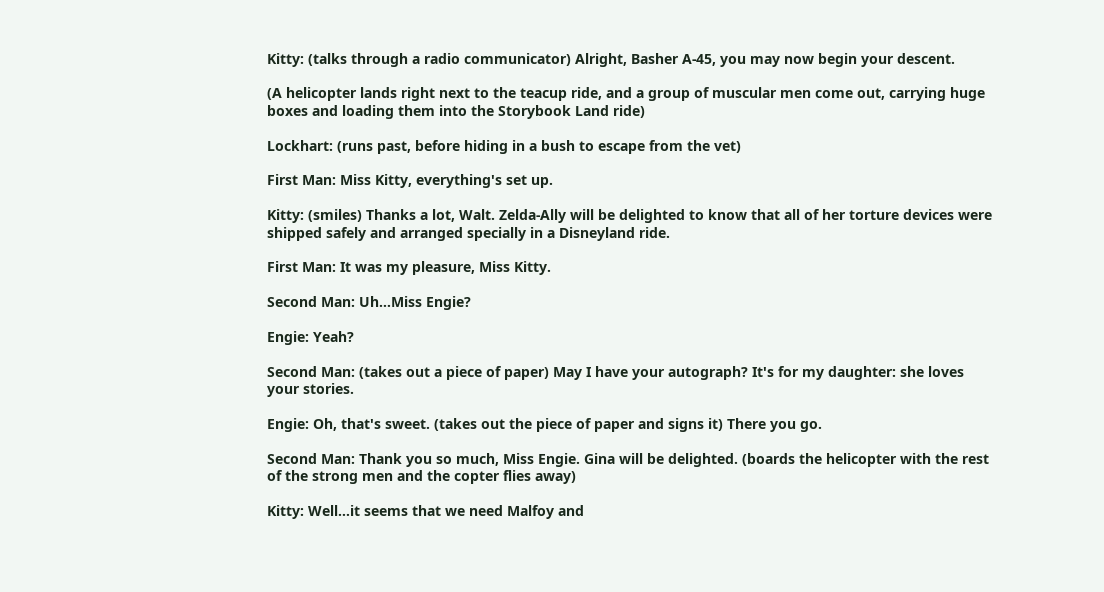Kitty: (talks through a radio communicator) Alright, Basher A-45, you may now begin your descent.

(A helicopter lands right next to the teacup ride, and a group of muscular men come out, carrying huge boxes and loading them into the Storybook Land ride)

Lockhart: (runs past, before hiding in a bush to escape from the vet)

First Man: Miss Kitty, everything's set up.

Kitty: (smiles) Thanks a lot, Walt. Zelda-Ally will be delighted to know that all of her torture devices were shipped safely and arranged specially in a Disneyland ride.

First Man: It was my pleasure, Miss Kitty.

Second Man: Uh…Miss Engie?

Engie: Yeah?

Second Man: (takes out a piece of paper) May I have your autograph? It's for my daughter: she loves your stories.

Engie: Oh, that's sweet. (takes out the piece of paper and signs it) There you go.

Second Man: Thank you so much, Miss Engie. Gina will be delighted. (boards the helicopter with the rest of the strong men and the copter flies away)

Kitty: Well…it seems that we need Malfoy and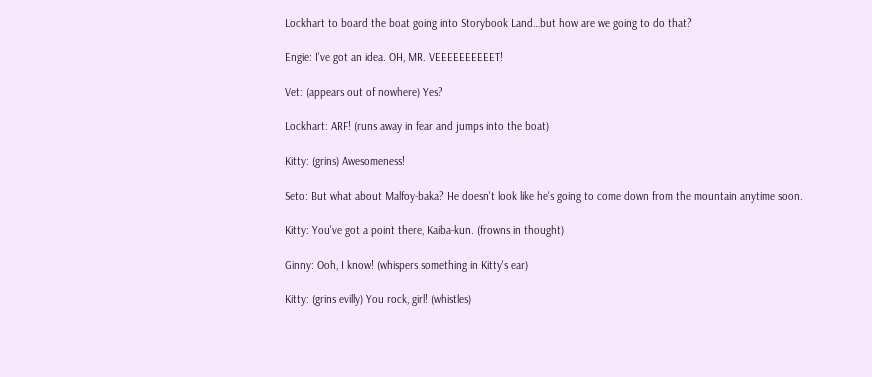Lockhart to board the boat going into Storybook Land…but how are we going to do that?

Engie: I've got an idea. OH, MR. VEEEEEEEEEET!

Vet: (appears out of nowhere) Yes?

Lockhart: ARF! (runs away in fear and jumps into the boat)

Kitty: (grins) Awesomeness!

Seto: But what about Malfoy-baka? He doesn't look like he's going to come down from the mountain anytime soon.

Kitty: You've got a point there, Kaiba-kun. (frowns in thought)

Ginny: Ooh, I know! (whispers something in Kitty's ear)

Kitty: (grins evilly) You rock, girl! (whistles)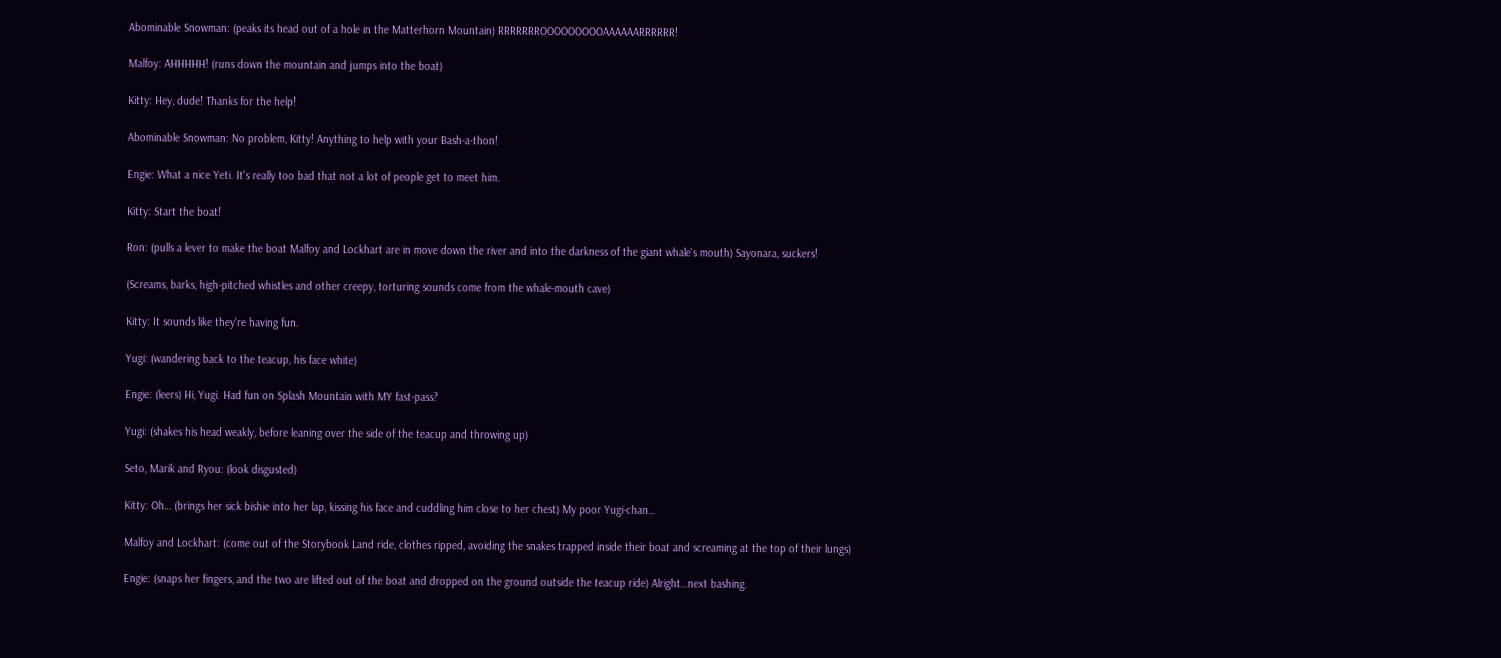Abominable Snowman: (peaks its head out of a hole in the Matterhorn Mountain) RRRRRRROOOOOOOOOAAAAAARRRRRR!

Malfoy: AHHHHH! (runs down the mountain and jumps into the boat)

Kitty: Hey, dude! Thanks for the help!

Abominable Snowman: No problem, Kitty! Anything to help with your Bash-a-thon!

Engie: What a nice Yeti. It's really too bad that not a lot of people get to meet him.

Kitty: Start the boat!

Ron: (pulls a lever to make the boat Malfoy and Lockhart are in move down the river and into the darkness of the giant whale's mouth) Sayonara, suckers!

(Screams, barks, high-pitched whistles and other creepy, torturing sounds come from the whale-mouth cave)

Kitty: It sounds like they're having fun.

Yugi: (wandering back to the teacup, his face white)

Engie: (leers) Hi, Yugi. Had fun on Splash Mountain with MY fast-pass?

Yugi: (shakes his head weakly, before leaning over the side of the teacup and throwing up)

Seto, Marik and Ryou: (look disgusted)

Kitty: Oh… (brings her sick bishie into her lap, kissing his face and cuddling him close to her chest) My poor Yugi-chan…

Malfoy and Lockhart: (come out of the Storybook Land ride, clothes ripped, avoiding the snakes trapped inside their boat and screaming at the top of their lungs)

Engie: (snaps her fingers, and the two are lifted out of the boat and dropped on the ground outside the teacup ride) Alright…next bashing.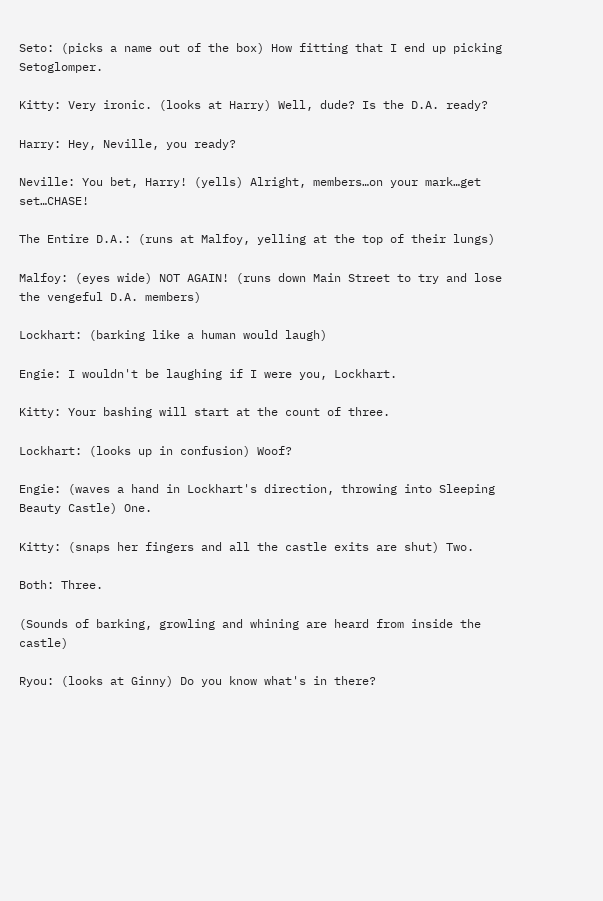Seto: (picks a name out of the box) How fitting that I end up picking Setoglomper.

Kitty: Very ironic. (looks at Harry) Well, dude? Is the D.A. ready?

Harry: Hey, Neville, you ready?

Neville: You bet, Harry! (yells) Alright, members…on your mark…get set…CHASE!

The Entire D.A.: (runs at Malfoy, yelling at the top of their lungs)

Malfoy: (eyes wide) NOT AGAIN! (runs down Main Street to try and lose the vengeful D.A. members)

Lockhart: (barking like a human would laugh)

Engie: I wouldn't be laughing if I were you, Lockhart.

Kitty: Your bashing will start at the count of three.

Lockhart: (looks up in confusion) Woof?

Engie: (waves a hand in Lockhart's direction, throwing into Sleeping Beauty Castle) One.

Kitty: (snaps her fingers and all the castle exits are shut) Two.

Both: Three.

(Sounds of barking, growling and whining are heard from inside the castle)

Ryou: (looks at Ginny) Do you know what's in there?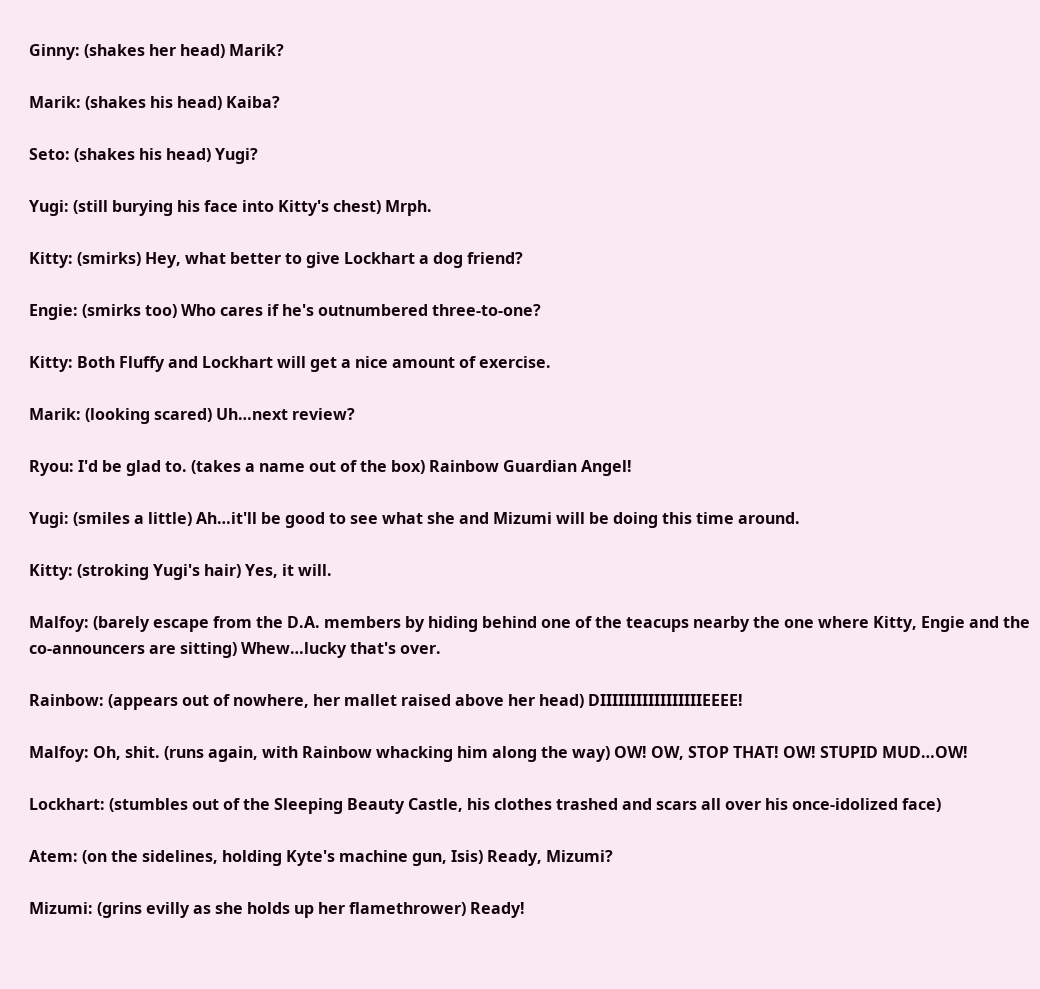Ginny: (shakes her head) Marik?

Marik: (shakes his head) Kaiba?

Seto: (shakes his head) Yugi?

Yugi: (still burying his face into Kitty's chest) Mrph.

Kitty: (smirks) Hey, what better to give Lockhart a dog friend?

Engie: (smirks too) Who cares if he's outnumbered three-to-one?

Kitty: Both Fluffy and Lockhart will get a nice amount of exercise.

Marik: (looking scared) Uh…next review?

Ryou: I'd be glad to. (takes a name out of the box) Rainbow Guardian Angel!

Yugi: (smiles a little) Ah…it'll be good to see what she and Mizumi will be doing this time around.

Kitty: (stroking Yugi's hair) Yes, it will.

Malfoy: (barely escape from the D.A. members by hiding behind one of the teacups nearby the one where Kitty, Engie and the co-announcers are sitting) Whew…lucky that's over.

Rainbow: (appears out of nowhere, her mallet raised above her head) DIIIIIIIIIIIIIIIIIEEEE!

Malfoy: Oh, shit. (runs again, with Rainbow whacking him along the way) OW! OW, STOP THAT! OW! STUPID MUD…OW!

Lockhart: (stumbles out of the Sleeping Beauty Castle, his clothes trashed and scars all over his once-idolized face)

Atem: (on the sidelines, holding Kyte's machine gun, Isis) Ready, Mizumi?

Mizumi: (grins evilly as she holds up her flamethrower) Ready!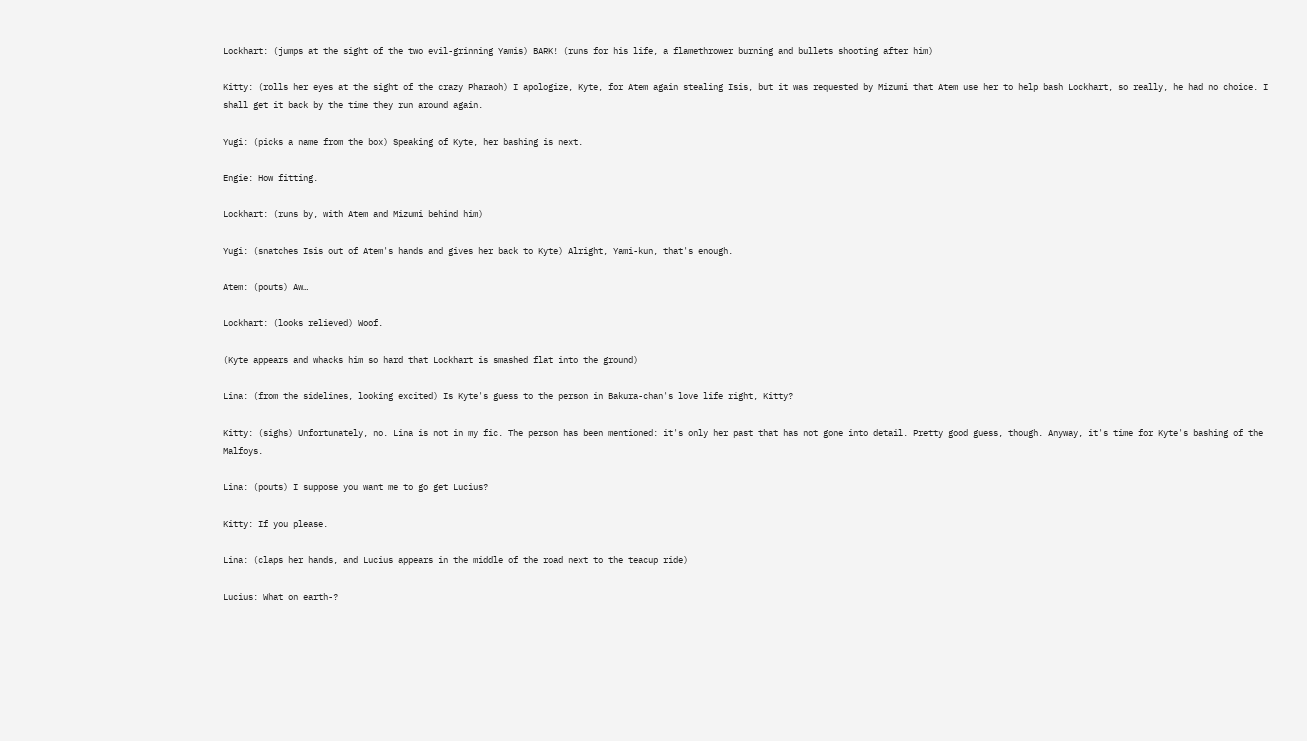Lockhart: (jumps at the sight of the two evil-grinning Yamis) BARK! (runs for his life, a flamethrower burning and bullets shooting after him)

Kitty: (rolls her eyes at the sight of the crazy Pharaoh) I apologize, Kyte, for Atem again stealing Isis, but it was requested by Mizumi that Atem use her to help bash Lockhart, so really, he had no choice. I shall get it back by the time they run around again.

Yugi: (picks a name from the box) Speaking of Kyte, her bashing is next.

Engie: How fitting.

Lockhart: (runs by, with Atem and Mizumi behind him)

Yugi: (snatches Isis out of Atem's hands and gives her back to Kyte) Alright, Yami-kun, that's enough.

Atem: (pouts) Aw…

Lockhart: (looks relieved) Woof.

(Kyte appears and whacks him so hard that Lockhart is smashed flat into the ground)

Lina: (from the sidelines, looking excited) Is Kyte's guess to the person in Bakura-chan's love life right, Kitty?

Kitty: (sighs) Unfortunately, no. Lina is not in my fic. The person has been mentioned: it's only her past that has not gone into detail. Pretty good guess, though. Anyway, it's time for Kyte's bashing of the Malfoys.

Lina: (pouts) I suppose you want me to go get Lucius?

Kitty: If you please.

Lina: (claps her hands, and Lucius appears in the middle of the road next to the teacup ride)

Lucius: What on earth-?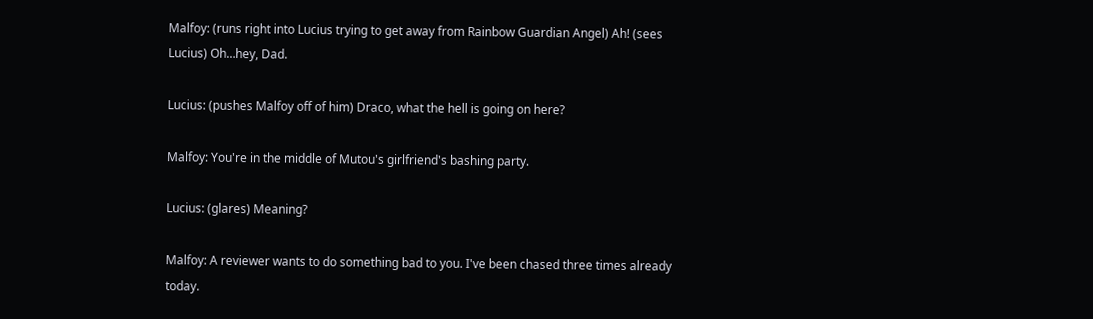Malfoy: (runs right into Lucius trying to get away from Rainbow Guardian Angel) Ah! (sees Lucius) Oh…hey, Dad.

Lucius: (pushes Malfoy off of him) Draco, what the hell is going on here?

Malfoy: You're in the middle of Mutou's girlfriend's bashing party.

Lucius: (glares) Meaning?

Malfoy: A reviewer wants to do something bad to you. I've been chased three times already today.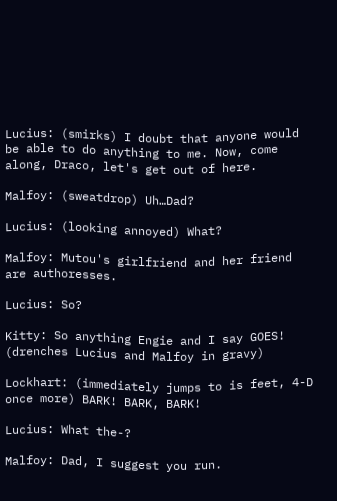Lucius: (smirks) I doubt that anyone would be able to do anything to me. Now, come along, Draco, let's get out of here.

Malfoy: (sweatdrop) Uh…Dad?

Lucius: (looking annoyed) What?

Malfoy: Mutou's girlfriend and her friend are authoresses.

Lucius: So?

Kitty: So anything Engie and I say GOES! (drenches Lucius and Malfoy in gravy)

Lockhart: (immediately jumps to is feet, 4-D once more) BARK! BARK, BARK!

Lucius: What the-?

Malfoy: Dad, I suggest you run.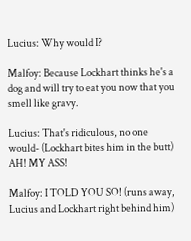Lucius: Why would I?

Malfoy: Because Lockhart thinks he's a dog and will try to eat you now that you smell like gravy.

Lucius: That's ridiculous, no one would- (Lockhart bites him in the butt) AH! MY ASS!

Malfoy: I TOLD YOU SO! (runs away, Lucius and Lockhart right behind him)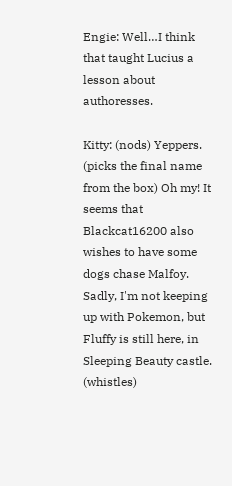Engie: Well…I think that taught Lucius a lesson about authoresses.

Kitty: (nods) Yeppers. (picks the final name from the box) Oh my! It seems that Blackcat16200 also wishes to have some dogs chase Malfoy. Sadly, I'm not keeping up with Pokemon, but Fluffy is still here, in Sleeping Beauty castle. (whistles)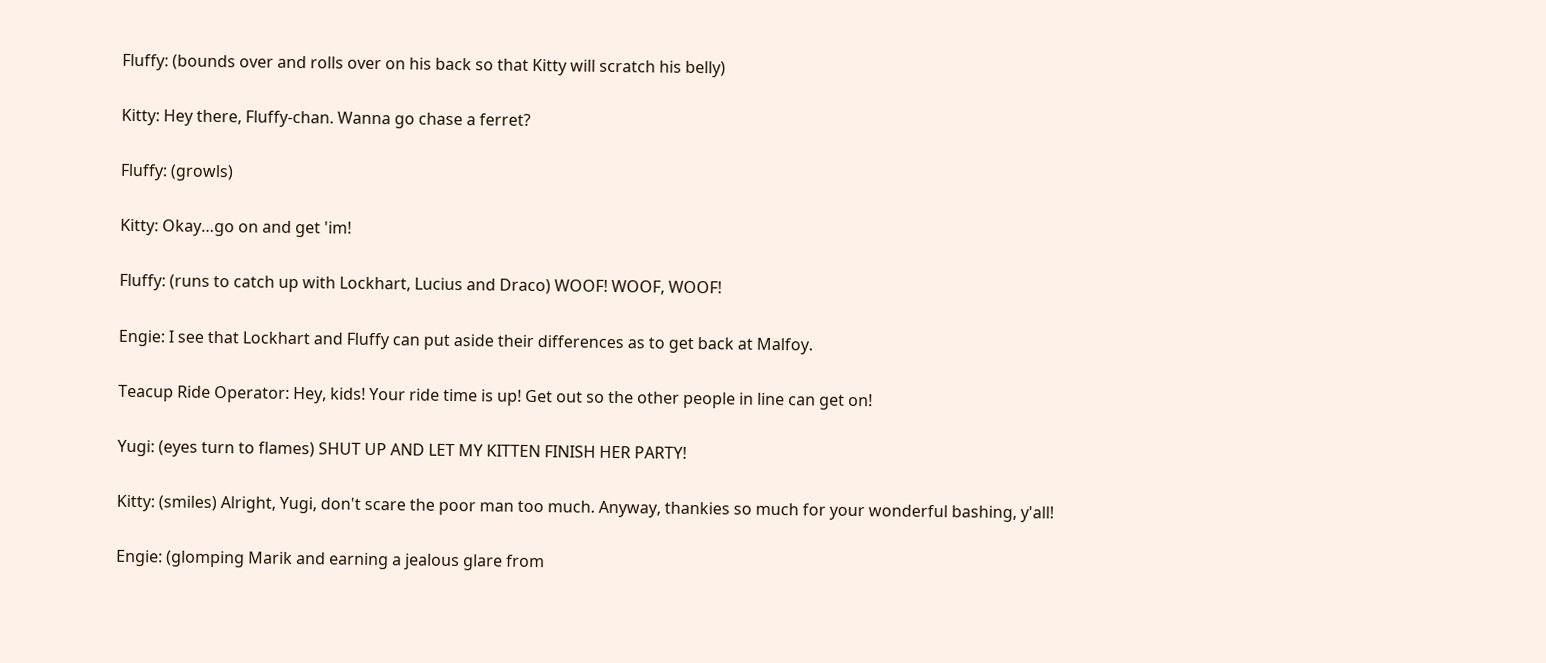Fluffy: (bounds over and rolls over on his back so that Kitty will scratch his belly)

Kitty: Hey there, Fluffy-chan. Wanna go chase a ferret?

Fluffy: (growls)

Kitty: Okay…go on and get 'im!

Fluffy: (runs to catch up with Lockhart, Lucius and Draco) WOOF! WOOF, WOOF!

Engie: I see that Lockhart and Fluffy can put aside their differences as to get back at Malfoy.

Teacup Ride Operator: Hey, kids! Your ride time is up! Get out so the other people in line can get on!

Yugi: (eyes turn to flames) SHUT UP AND LET MY KITTEN FINISH HER PARTY!

Kitty: (smiles) Alright, Yugi, don't scare the poor man too much. Anyway, thankies so much for your wonderful bashing, y'all!

Engie: (glomping Marik and earning a jealous glare from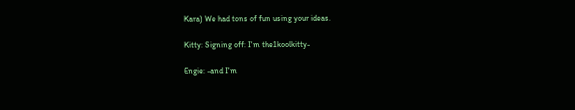Kara) We had tons of fun using your ideas.

Kitty: Signing off: I'm the1koolkitty-

Engie: -and I'm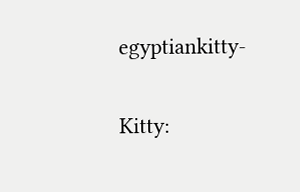egyptiankitty-

Kitty: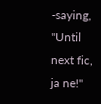-saying, "Until next fic, ja ne!"